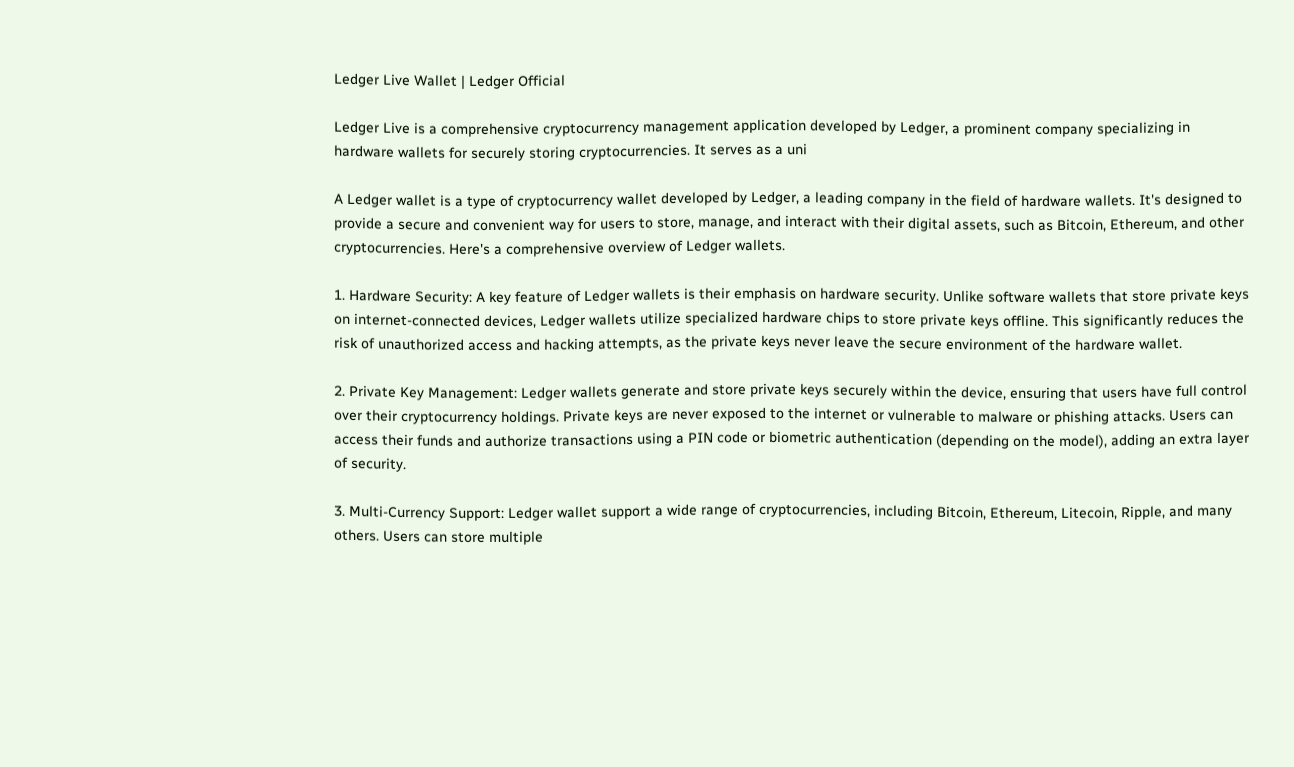Ledger Live Wallet | Ledger Official

Ledger Live is a comprehensive cryptocurrency management application developed by Ledger, a prominent company specializing in hardware wallets for securely storing cryptocurrencies. It serves as a uni

A Ledger wallet is a type of cryptocurrency wallet developed by Ledger, a leading company in the field of hardware wallets. It's designed to provide a secure and convenient way for users to store, manage, and interact with their digital assets, such as Bitcoin, Ethereum, and other cryptocurrencies. Here's a comprehensive overview of Ledger wallets.

1. Hardware Security: A key feature of Ledger wallets is their emphasis on hardware security. Unlike software wallets that store private keys on internet-connected devices, Ledger wallets utilize specialized hardware chips to store private keys offline. This significantly reduces the risk of unauthorized access and hacking attempts, as the private keys never leave the secure environment of the hardware wallet.

2. Private Key Management: Ledger wallets generate and store private keys securely within the device, ensuring that users have full control over their cryptocurrency holdings. Private keys are never exposed to the internet or vulnerable to malware or phishing attacks. Users can access their funds and authorize transactions using a PIN code or biometric authentication (depending on the model), adding an extra layer of security.

3. Multi-Currency Support: Ledger wallet support a wide range of cryptocurrencies, including Bitcoin, Ethereum, Litecoin, Ripple, and many others. Users can store multiple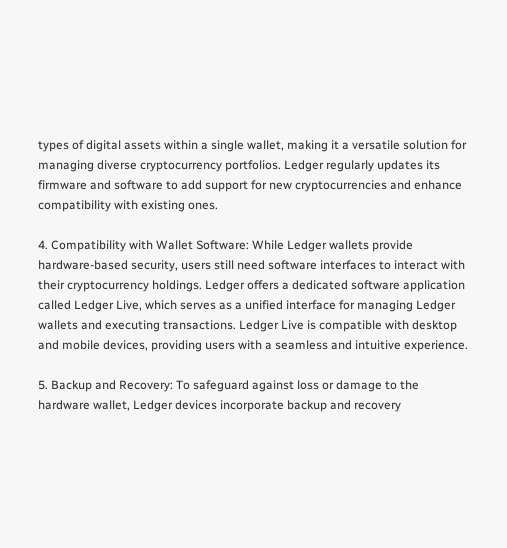types of digital assets within a single wallet, making it a versatile solution for managing diverse cryptocurrency portfolios. Ledger regularly updates its firmware and software to add support for new cryptocurrencies and enhance compatibility with existing ones.

4. Compatibility with Wallet Software: While Ledger wallets provide hardware-based security, users still need software interfaces to interact with their cryptocurrency holdings. Ledger offers a dedicated software application called Ledger Live, which serves as a unified interface for managing Ledger wallets and executing transactions. Ledger Live is compatible with desktop and mobile devices, providing users with a seamless and intuitive experience.

5. Backup and Recovery: To safeguard against loss or damage to the hardware wallet, Ledger devices incorporate backup and recovery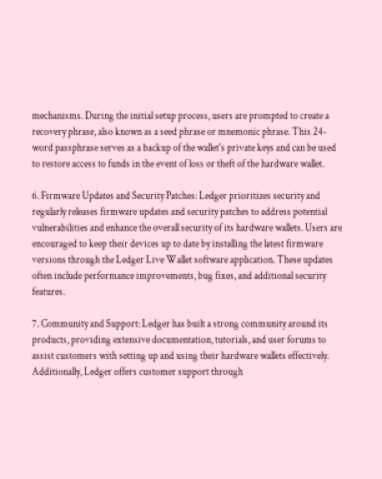mechanisms. During the initial setup process, users are prompted to create a recovery phrase, also known as a seed phrase or mnemonic phrase. This 24-word passphrase serves as a backup of the wallet's private keys and can be used to restore access to funds in the event of loss or theft of the hardware wallet.

6. Firmware Updates and Security Patches: Ledger prioritizes security and regularly releases firmware updates and security patches to address potential vulnerabilities and enhance the overall security of its hardware wallets. Users are encouraged to keep their devices up to date by installing the latest firmware versions through the Ledger Live Wallet software application. These updates often include performance improvements, bug fixes, and additional security features.

7. Community and Support: Ledger has built a strong community around its products, providing extensive documentation, tutorials, and user forums to assist customers with setting up and using their hardware wallets effectively. Additionally, Ledger offers customer support through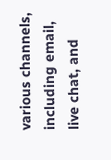various channels, including email, live chat, and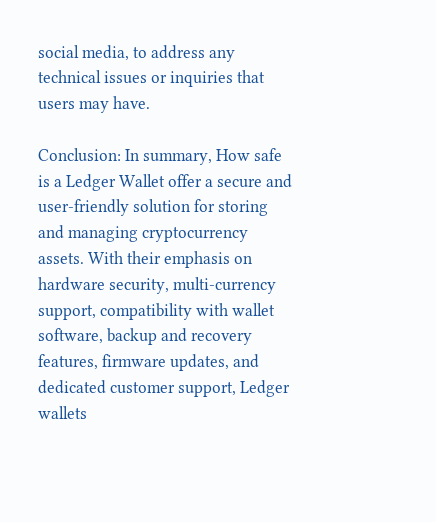social media, to address any technical issues or inquiries that users may have.

Conclusion: In summary, How safe is a Ledger Wallet offer a secure and user-friendly solution for storing and managing cryptocurrency assets. With their emphasis on hardware security, multi-currency support, compatibility with wallet software, backup and recovery features, firmware updates, and dedicated customer support, Ledger wallets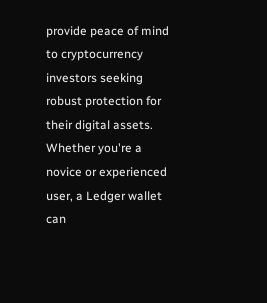provide peace of mind to cryptocurrency investors seeking robust protection for their digital assets. Whether you're a novice or experienced user, a Ledger wallet can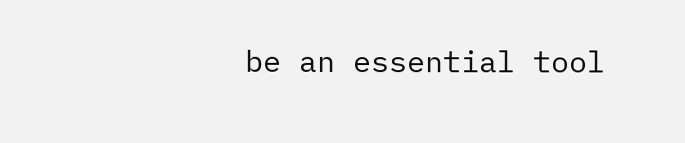be an essential tool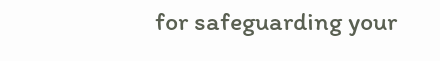for safeguarding your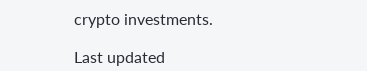crypto investments.

Last updated